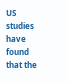US studies have found that the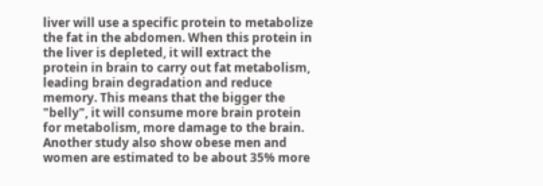liver will use a specific protein to metabolize the fat in the abdomen. When this protein in the liver is depleted, it will extract the protein in brain to carry out fat metabolism, leading brain degradation and reduce memory. This means that the bigger the "belly", it will consume more brain protein for metabolism, more damage to the brain. Another study also show obese men and women are estimated to be about 35% more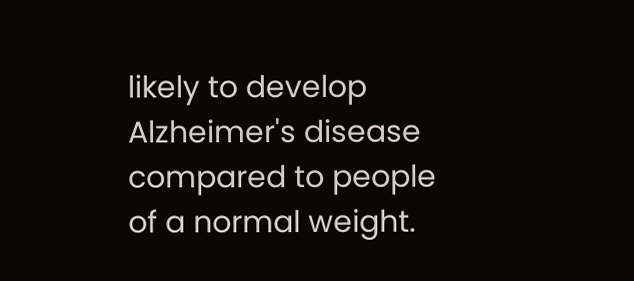likely to develop Alzheimer's disease compared to people of a normal weight.